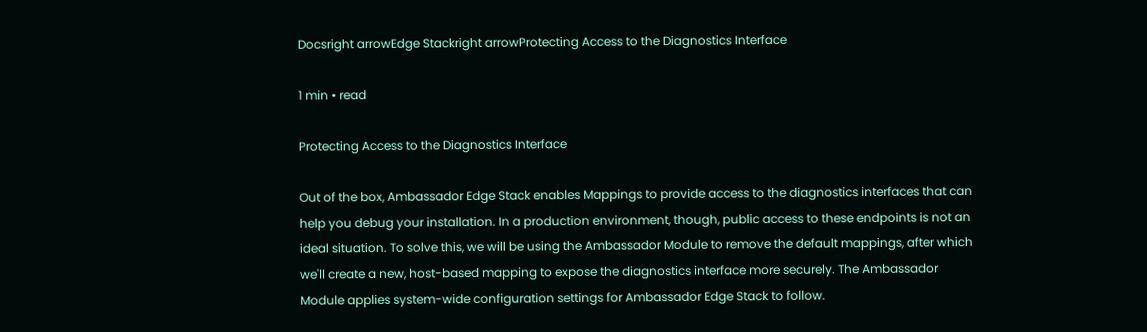Docsright arrowEdge Stackright arrowProtecting Access to the Diagnostics Interface

1 min • read

Protecting Access to the Diagnostics Interface

Out of the box, Ambassador Edge Stack enables Mappings to provide access to the diagnostics interfaces that can help you debug your installation. In a production environment, though, public access to these endpoints is not an ideal situation. To solve this, we will be using the Ambassador Module to remove the default mappings, after which we'll create a new, host-based mapping to expose the diagnostics interface more securely. The Ambassador Module applies system-wide configuration settings for Ambassador Edge Stack to follow.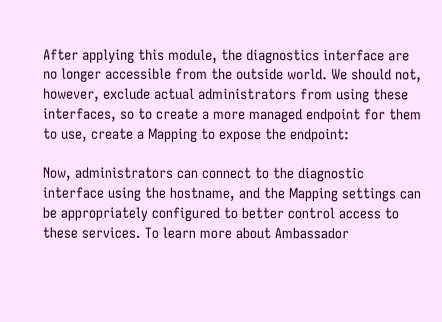After applying this module, the diagnostics interface are no longer accessible from the outside world. We should not, however, exclude actual administrators from using these interfaces, so to create a more managed endpoint for them to use, create a Mapping to expose the endpoint:

Now, administrators can connect to the diagnostic interface using the hostname, and the Mapping settings can be appropriately configured to better control access to these services. To learn more about Ambassador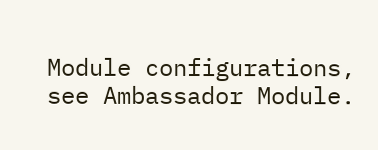Module configurations, see Ambassador Module.